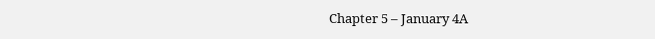Chapter 5 – January 4A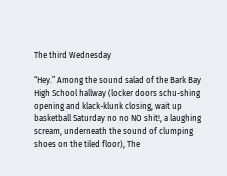The third Wednesday

“Hey.” Among the sound salad of the Bark Bay High School hallway (locker doors schu-shing opening and klack-klunk closing, wait up basketball Saturday no no NO shit!, a laughing scream, underneath the sound of clumping shoes on the tiled floor), The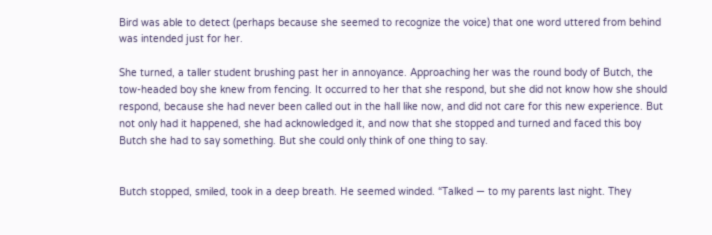Bird was able to detect (perhaps because she seemed to recognize the voice) that one word uttered from behind was intended just for her.

She turned, a taller student brushing past her in annoyance. Approaching her was the round body of Butch, the tow-headed boy she knew from fencing. It occurred to her that she respond, but she did not know how she should respond, because she had never been called out in the hall like now, and did not care for this new experience. But not only had it happened, she had acknowledged it, and now that she stopped and turned and faced this boy Butch she had to say something. But she could only think of one thing to say.


Butch stopped, smiled, took in a deep breath. He seemed winded. “Talked — to my parents last night. They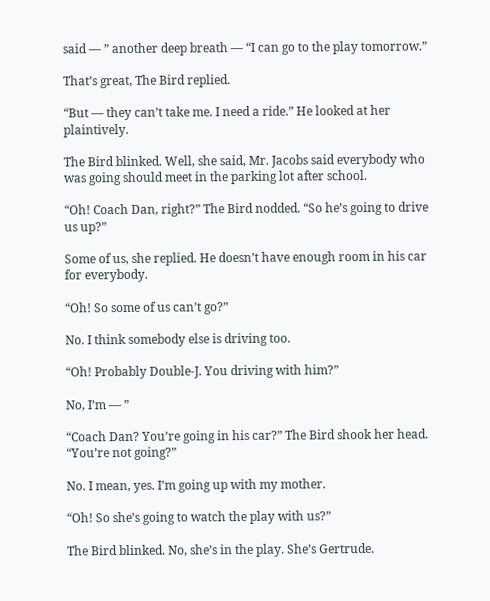said — ” another deep breath — “I can go to the play tomorrow.”

That’s great, The Bird replied.

“But — they can’t take me. I need a ride.” He looked at her plaintively.

The Bird blinked. Well, she said, Mr. Jacobs said everybody who was going should meet in the parking lot after school.

“Oh! Coach Dan, right?” The Bird nodded. “So he’s going to drive us up?”

Some of us, she replied. He doesn’t have enough room in his car for everybody.

“Oh! So some of us can’t go?”

No. I think somebody else is driving too.

“Oh! Probably Double-J. You driving with him?”

No, I’m — ”

“Coach Dan? You’re going in his car?” The Bird shook her head. “You’re not going?”

No. I mean, yes. I’m going up with my mother.

“Oh! So she’s going to watch the play with us?”

The Bird blinked. No, she’s in the play. She’s Gertrude.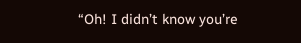“Oh! I didn’t know you’re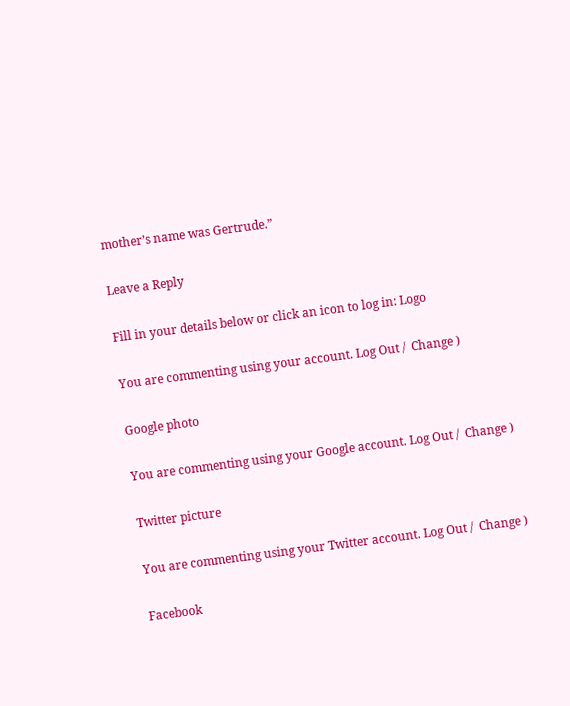mother’s name was Gertrude.”

Leave a Reply

Fill in your details below or click an icon to log in: Logo

You are commenting using your account. Log Out /  Change )

Google photo

You are commenting using your Google account. Log Out /  Change )

Twitter picture

You are commenting using your Twitter account. Log Out /  Change )

Facebook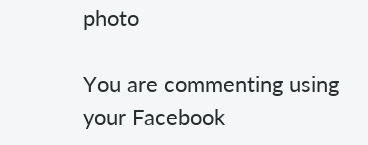photo

You are commenting using your Facebook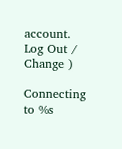account. Log Out /  Change )

Connecting to %s